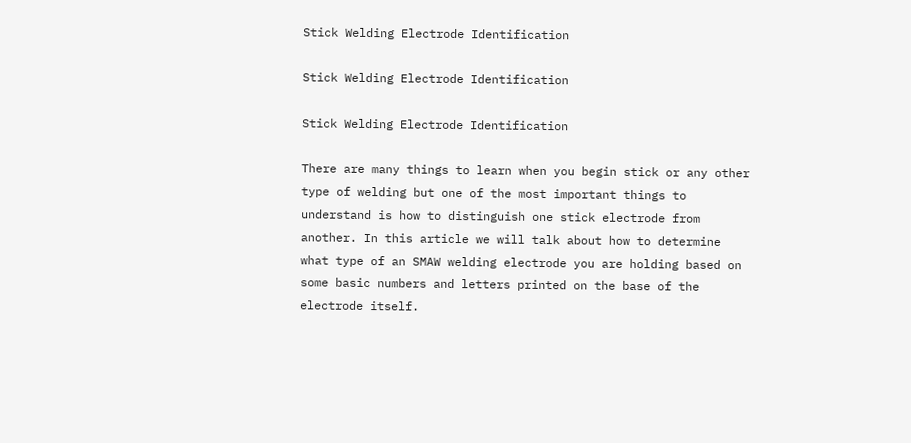Stick Welding Electrode Identification

Stick Welding Electrode Identification

Stick Welding Electrode Identification

There are many things to learn when you begin stick or any other type of welding but one of the most important things to understand is how to distinguish one stick electrode from another. In this article we will talk about how to determine what type of an SMAW welding electrode you are holding based on some basic numbers and letters printed on the base of the electrode itself.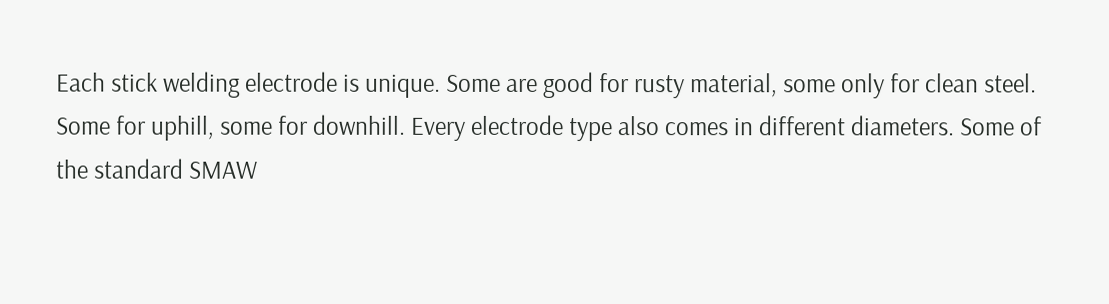Each stick welding electrode is unique. Some are good for rusty material, some only for clean steel. Some for uphill, some for downhill. Every electrode type also comes in different diameters. Some of the standard SMAW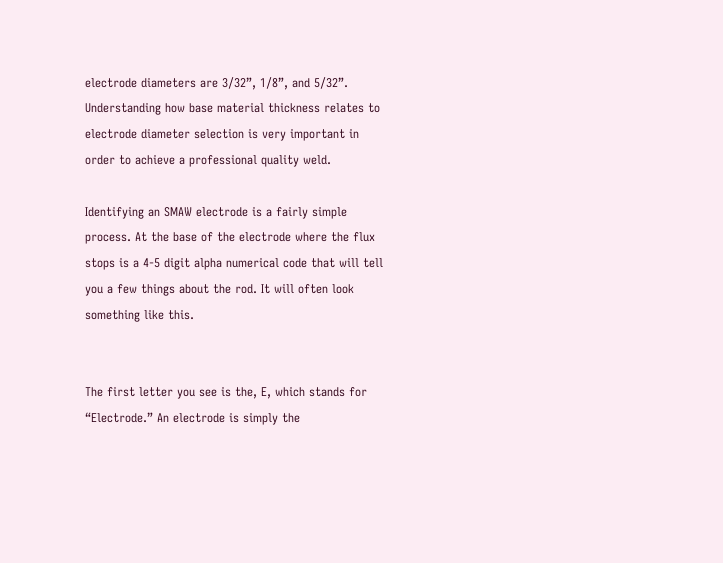electrode diameters are 3/32”, 1/8”, and 5/32”. Understanding how base material thickness relates to electrode diameter selection is very important in order to achieve a professional quality weld.

Identifying an SMAW electrode is a fairly simple process. At the base of the electrode where the flux stops is a 4-5 digit alpha numerical code that will tell you a few things about the rod. It will often look something like this.


The first letter you see is the, E, which stands for “Electrode.” An electrode is simply the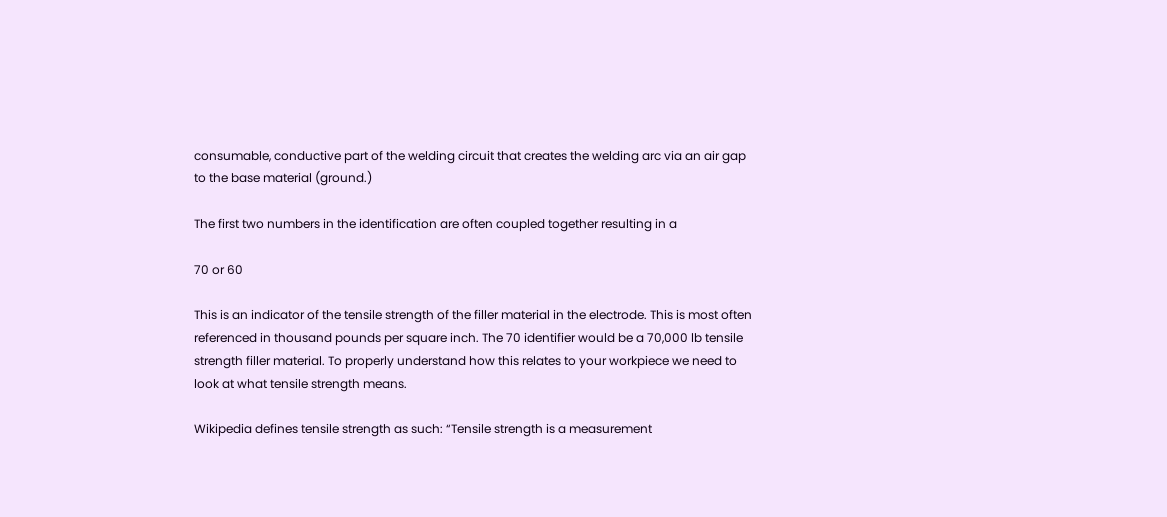consumable, conductive part of the welding circuit that creates the welding arc via an air gap to the base material (ground.)

The first two numbers in the identification are often coupled together resulting in a

70 or 60

This is an indicator of the tensile strength of the filler material in the electrode. This is most often referenced in thousand pounds per square inch. The 70 identifier would be a 70,000 lb tensile strength filler material. To properly understand how this relates to your workpiece we need to look at what tensile strength means.

Wikipedia defines tensile strength as such: “Tensile strength is a measurement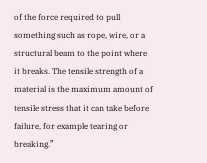of the force required to pull something such as rope, wire, or a structural beam to the point where it breaks. The tensile strength of a material is the maximum amount of tensile stress that it can take before failure, for example tearing or breaking.”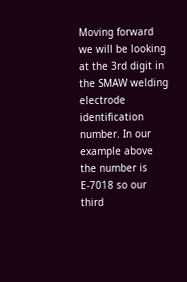Moving forward we will be looking at the 3rd digit in the SMAW welding electrode identification number. In our example above the number is E-7018 so our third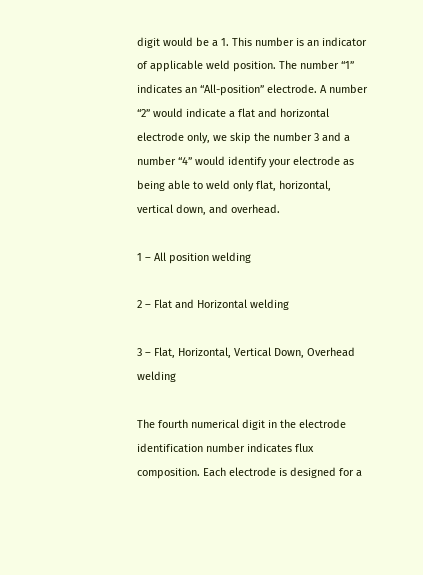digit would be a 1. This number is an indicator of applicable weld position. The number “1” indicates an “All-position” electrode. A number “2” would indicate a flat and horizontal electrode only, we skip the number 3 and a number “4” would identify your electrode as being able to weld only flat, horizontal, vertical down, and overhead.

1 – All position welding

2 – Flat and Horizontal welding

3 – Flat, Horizontal, Vertical Down, Overhead welding

The fourth numerical digit in the electrode identification number indicates flux composition. Each electrode is designed for a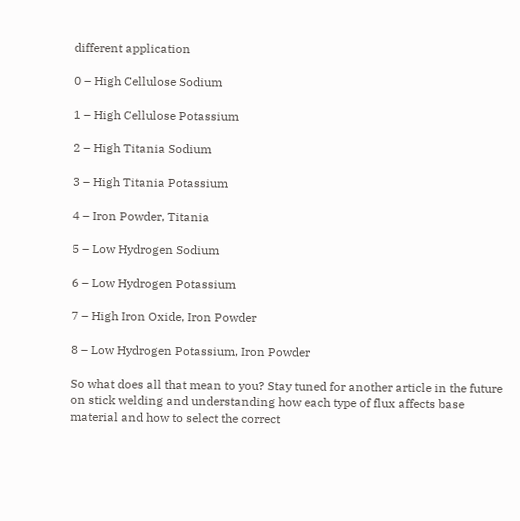different application

0 – High Cellulose Sodium

1 – High Cellulose Potassium

2 – High Titania Sodium

3 – High Titania Potassium

4 – Iron Powder, Titania

5 – Low Hydrogen Sodium

6 – Low Hydrogen Potassium

7 – High Iron Oxide, Iron Powder

8 – Low Hydrogen Potassium, Iron Powder

So what does all that mean to you? Stay tuned for another article in the future on stick welding and understanding how each type of flux affects base material and how to select the correct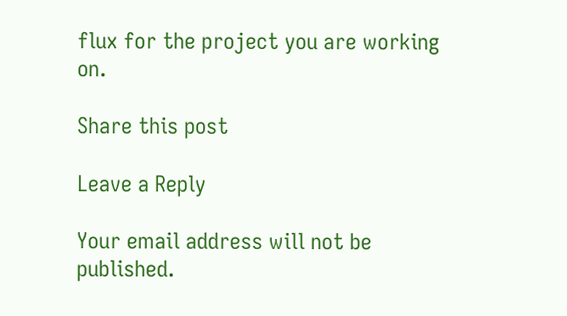flux for the project you are working on.

Share this post

Leave a Reply

Your email address will not be published.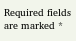Required fields are marked *